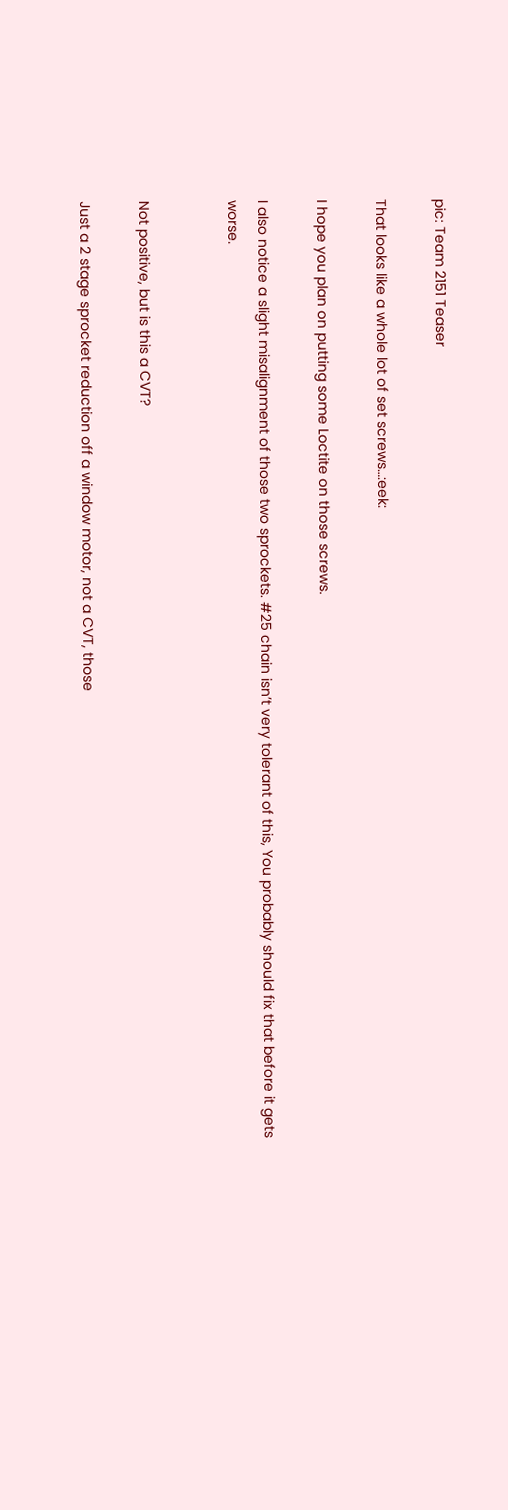pic: Team 2151 Teaser

That looks like a whole lot of set screws…:eek:

I hope you plan on putting some Loctite on those screws.

I also notice a slight misalignment of those two sprockets. #25 chain isn’t very tolerant of this, You probably should fix that before it gets worse.


Not positive, but is this a CVT?

Just a 2 stage sprocket reduction off a window motor, not a CVT, those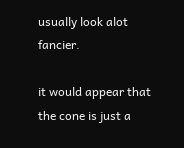usually look alot fancier.

it would appear that the cone is just a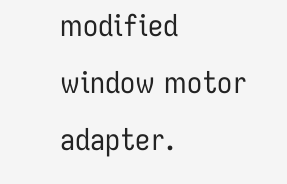modified window motor adapter.